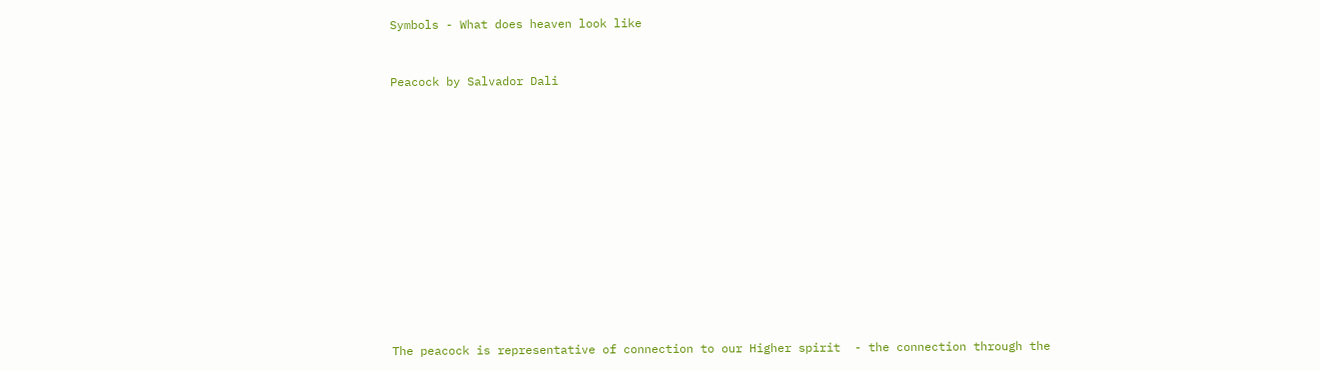Symbols - What does heaven look like


Peacock by Salvador Dali













The peacock is representative of connection to our Higher spirit  - the connection through the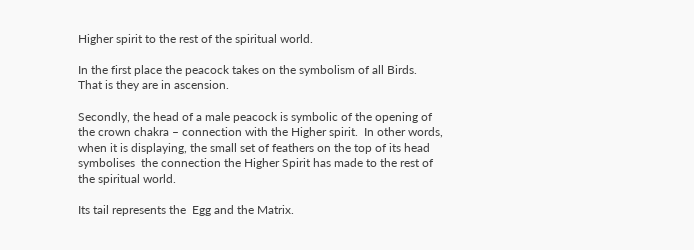Higher spirit to the rest of the spiritual world.

In the first place the peacock takes on the symbolism of all Birds.  That is they are in ascension.

Secondly, the head of a male peacock is symbolic of the opening of the crown chakra – connection with the Higher spirit.  In other words, when it is displaying, the small set of feathers on the top of its head symbolises  the connection the Higher Spirit has made to the rest of the spiritual world.

Its tail represents the  Egg and the Matrix.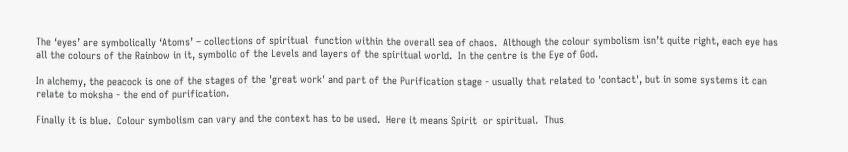The ‘eyes’ are symbolically ‘Atoms’ – collections of spiritual  function within the overall sea of chaos.  Although the colour symbolism isn’t quite right, each eye has all the colours of the Rainbow in it, symbolic of the Levels and layers of the spiritual world.  In the centre is the Eye of God.

In alchemy, the peacock is one of the stages of the 'great work' and part of the Purification stage - usually that related to 'contact', but in some systems it can relate to moksha - the end of purification.

Finally it is blue.  Colour symbolism can vary and the context has to be used.  Here it means Spirit  or spiritual.  Thus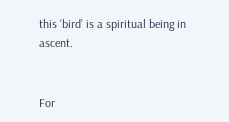this ‘bird’ is a spiritual being in ascent.


For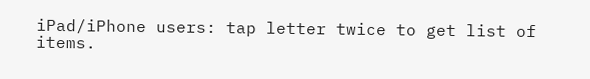iPad/iPhone users: tap letter twice to get list of items.